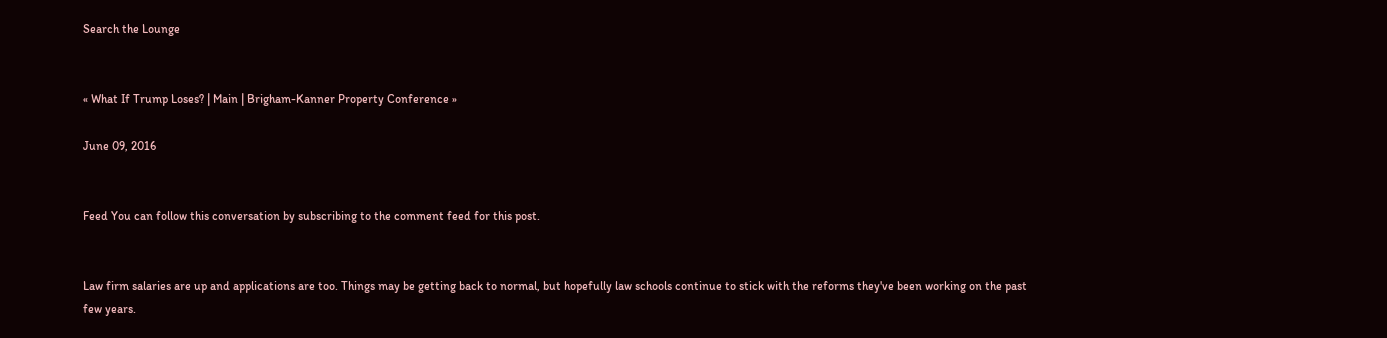Search the Lounge


« What If Trump Loses? | Main | Brigham-Kanner Property Conference »

June 09, 2016


Feed You can follow this conversation by subscribing to the comment feed for this post.


Law firm salaries are up and applications are too. Things may be getting back to normal, but hopefully law schools continue to stick with the reforms they've been working on the past few years.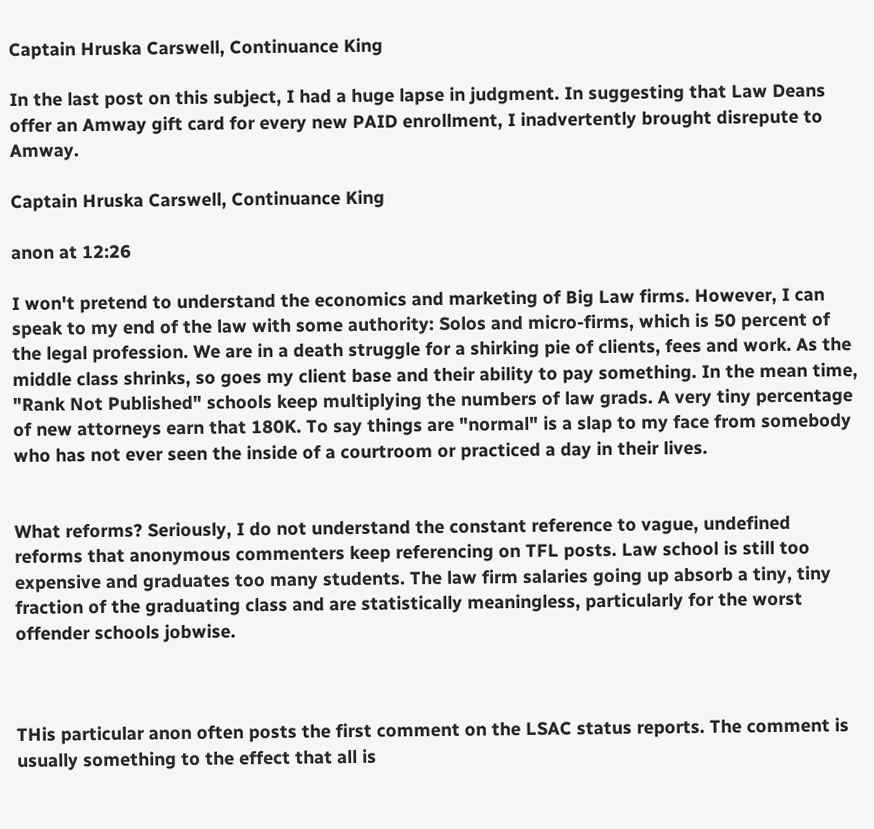Captain Hruska Carswell, Continuance King

In the last post on this subject, I had a huge lapse in judgment. In suggesting that Law Deans offer an Amway gift card for every new PAID enrollment, I inadvertently brought disrepute to Amway.

Captain Hruska Carswell, Continuance King

anon at 12:26

I won't pretend to understand the economics and marketing of Big Law firms. However, I can speak to my end of the law with some authority: Solos and micro-firms, which is 50 percent of the legal profession. We are in a death struggle for a shirking pie of clients, fees and work. As the middle class shrinks, so goes my client base and their ability to pay something. In the mean time, "Rank Not Published" schools keep multiplying the numbers of law grads. A very tiny percentage of new attorneys earn that 180K. To say things are "normal" is a slap to my face from somebody who has not ever seen the inside of a courtroom or practiced a day in their lives.


What reforms? Seriously, I do not understand the constant reference to vague, undefined reforms that anonymous commenters keep referencing on TFL posts. Law school is still too expensive and graduates too many students. The law firm salaries going up absorb a tiny, tiny fraction of the graduating class and are statistically meaningless, particularly for the worst offender schools jobwise.



THis particular anon often posts the first comment on the LSAC status reports. The comment is usually something to the effect that all is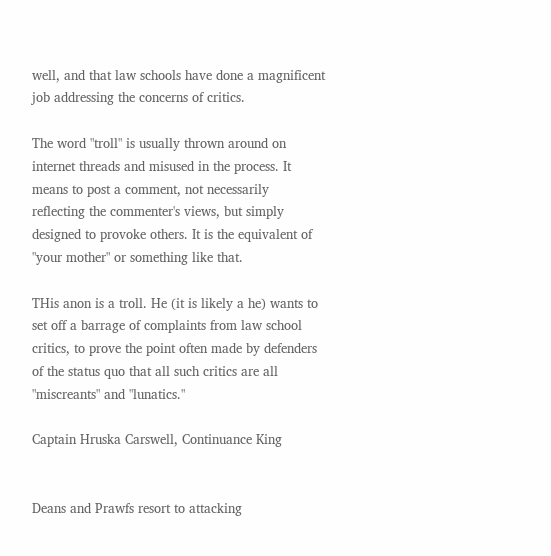well, and that law schools have done a magnificent job addressing the concerns of critics.

The word "troll" is usually thrown around on internet threads and misused in the process. It means to post a comment, not necessarily reflecting the commenter's views, but simply designed to provoke others. It is the equivalent of "your mother" or something like that.

THis anon is a troll. He (it is likely a he) wants to set off a barrage of complaints from law school critics, to prove the point often made by defenders of the status quo that all such critics are all "miscreants" and "lunatics."

Captain Hruska Carswell, Continuance King


Deans and Prawfs resort to attacking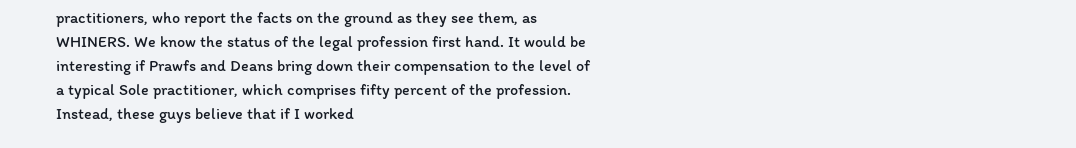practitioners, who report the facts on the ground as they see them, as WHINERS. We know the status of the legal profession first hand. It would be interesting if Prawfs and Deans bring down their compensation to the level of a typical Sole practitioner, which comprises fifty percent of the profession. Instead, these guys believe that if I worked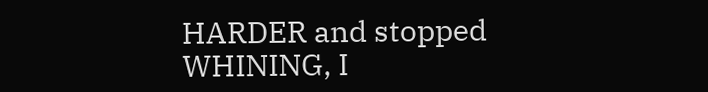HARDER and stopped WHINING, I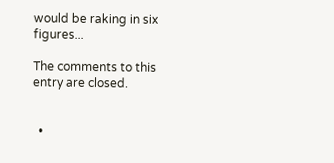would be raking in six figures...

The comments to this entry are closed.


  •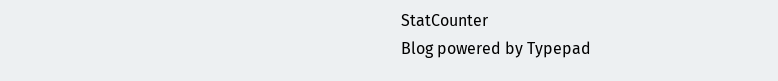StatCounter
Blog powered by Typepad